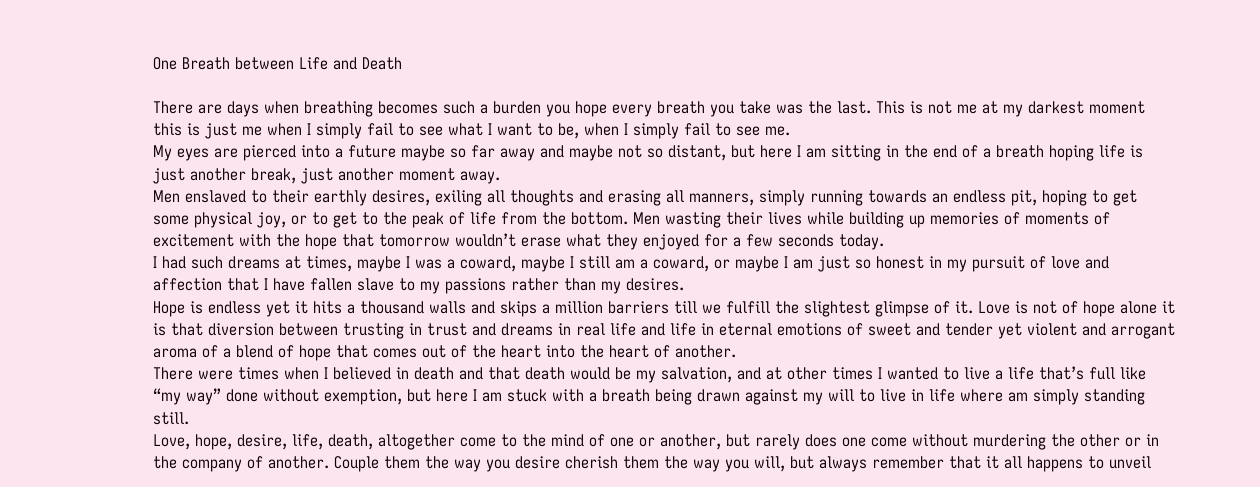One Breath between Life and Death

There are days when breathing becomes such a burden you hope every breath you take was the last. This is not me at my darkest moment this is just me when I simply fail to see what I want to be, when I simply fail to see me.
My eyes are pierced into a future maybe so far away and maybe not so distant, but here I am sitting in the end of a breath hoping life is just another break, just another moment away.
Men enslaved to their earthly desires, exiling all thoughts and erasing all manners, simply running towards an endless pit, hoping to get some physical joy, or to get to the peak of life from the bottom. Men wasting their lives while building up memories of moments of excitement with the hope that tomorrow wouldn’t erase what they enjoyed for a few seconds today.
I had such dreams at times, maybe I was a coward, maybe I still am a coward, or maybe I am just so honest in my pursuit of love and affection that I have fallen slave to my passions rather than my desires.
Hope is endless yet it hits a thousand walls and skips a million barriers till we fulfill the slightest glimpse of it. Love is not of hope alone it is that diversion between trusting in trust and dreams in real life and life in eternal emotions of sweet and tender yet violent and arrogant aroma of a blend of hope that comes out of the heart into the heart of another.
There were times when I believed in death and that death would be my salvation, and at other times I wanted to live a life that’s full like “my way” done without exemption, but here I am stuck with a breath being drawn against my will to live in life where am simply standing still.
Love, hope, desire, life, death, altogether come to the mind of one or another, but rarely does one come without murdering the other or in the company of another. Couple them the way you desire cherish them the way you will, but always remember that it all happens to unveil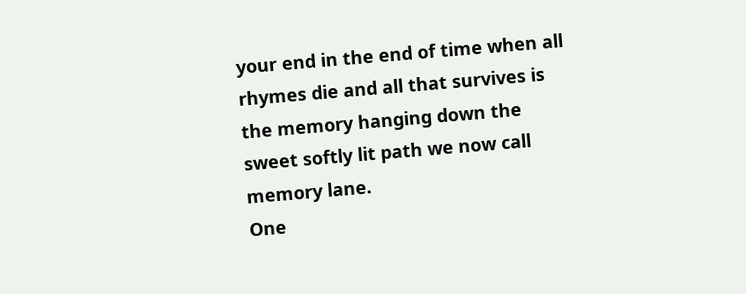your end in the end of time when all rhymes die and all that survives is the memory hanging down the sweet softly lit path we now call memory lane.
One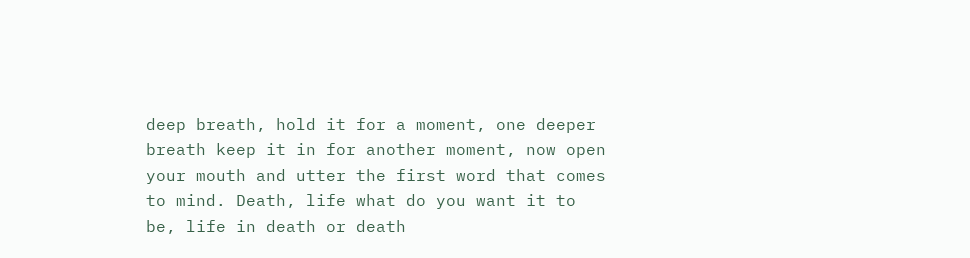deep breath, hold it for a moment, one deeper breath keep it in for another moment, now open your mouth and utter the first word that comes to mind. Death, life what do you want it to be, life in death or death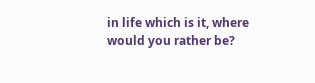in life which is it, where would you rather be?